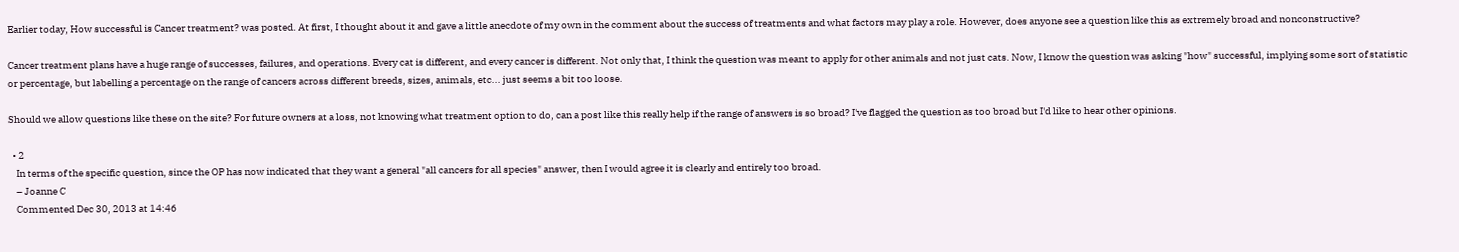Earlier today, How successful is Cancer treatment? was posted. At first, I thought about it and gave a little anecdote of my own in the comment about the success of treatments and what factors may play a role. However, does anyone see a question like this as extremely broad and nonconstructive?

Cancer treatment plans have a huge range of successes, failures, and operations. Every cat is different, and every cancer is different. Not only that, I think the question was meant to apply for other animals and not just cats. Now, I know the question was asking "how" successful, implying some sort of statistic or percentage, but labelling a percentage on the range of cancers across different breeds, sizes, animals, etc... just seems a bit too loose.

Should we allow questions like these on the site? For future owners at a loss, not knowing what treatment option to do, can a post like this really help if the range of answers is so broad? I've flagged the question as too broad but I'd like to hear other opinions.

  • 2
    In terms of the specific question, since the OP has now indicated that they want a general "all cancers for all species" answer, then I would agree it is clearly and entirely too broad.
    – Joanne C
    Commented Dec 30, 2013 at 14:46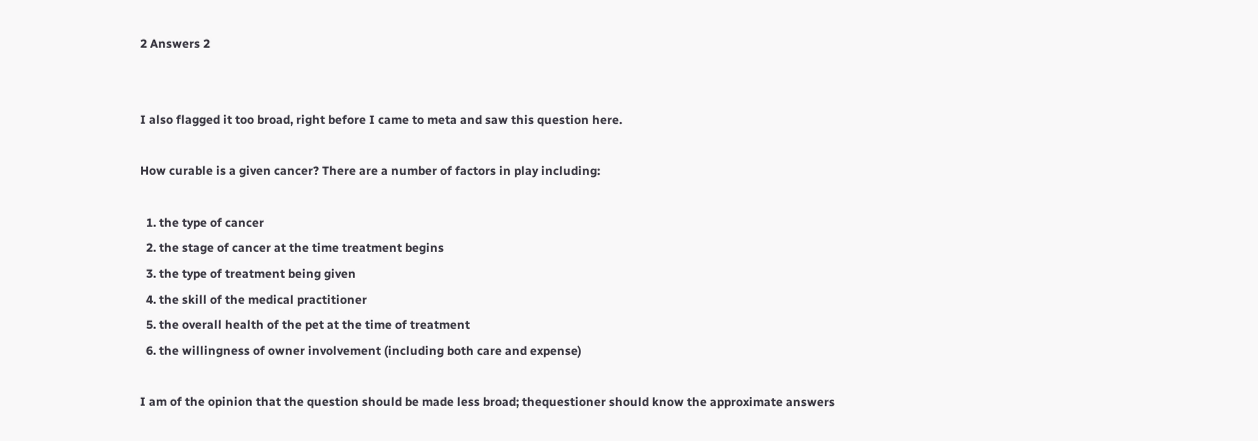2 Answers 2


I also flagged it too broad, right before I came to meta and saw this question here.

How curable is a given cancer? There are a number of factors in play including:

  1. the type of cancer
  2. the stage of cancer at the time treatment begins
  3. the type of treatment being given
  4. the skill of the medical practitioner
  5. the overall health of the pet at the time of treatment
  6. the willingness of owner involvement (including both care and expense)

I am of the opinion that the question should be made less broad; thequestioner should know the approximate answers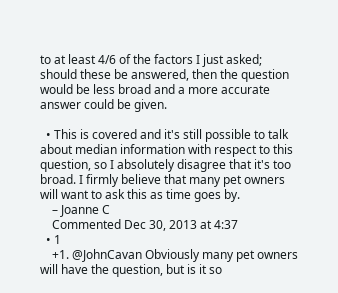to at least 4/6 of the factors I just asked; should these be answered, then the question would be less broad and a more accurate answer could be given.

  • This is covered and it's still possible to talk about median information with respect to this question, so I absolutely disagree that it's too broad. I firmly believe that many pet owners will want to ask this as time goes by.
    – Joanne C
    Commented Dec 30, 2013 at 4:37
  • 1
    +1. @JohnCavan Obviously many pet owners will have the question, but is it so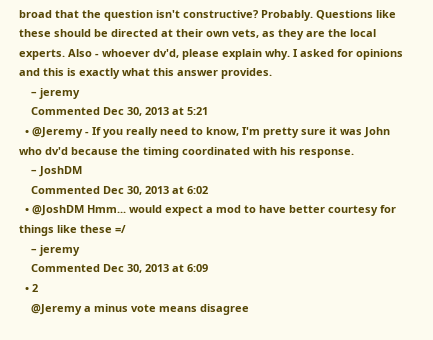broad that the question isn't constructive? Probably. Questions like these should be directed at their own vets, as they are the local experts. Also - whoever dv'd, please explain why. I asked for opinions and this is exactly what this answer provides.
    – jeremy
    Commented Dec 30, 2013 at 5:21
  • @Jeremy - If you really need to know, I'm pretty sure it was John who dv'd because the timing coordinated with his response.
    – JoshDM
    Commented Dec 30, 2013 at 6:02
  • @JoshDM Hmm... would expect a mod to have better courtesy for things like these =/
    – jeremy
    Commented Dec 30, 2013 at 6:09
  • 2
    @Jeremy a minus vote means disagree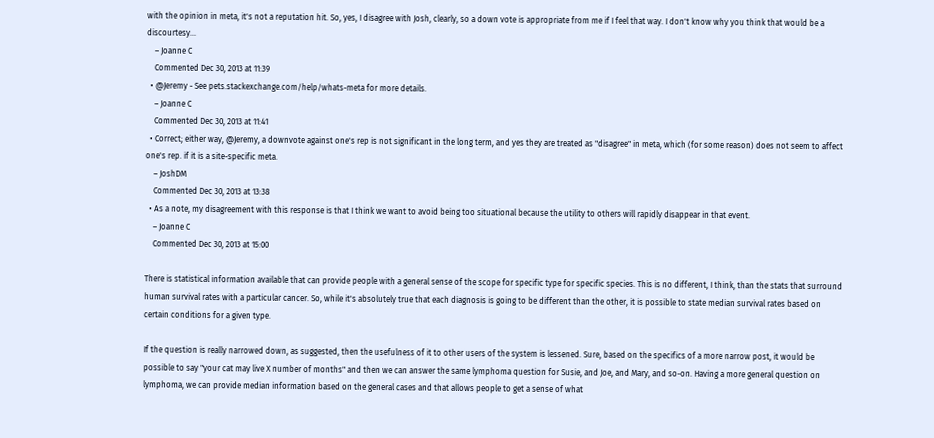with the opinion in meta, it's not a reputation hit. So, yes, I disagree with Josh, clearly, so a down vote is appropriate from me if I feel that way. I don't know why you think that would be a discourtesy...
    – Joanne C
    Commented Dec 30, 2013 at 11:39
  • @Jeremy - See pets.stackexchange.com/help/whats-meta for more details.
    – Joanne C
    Commented Dec 30, 2013 at 11:41
  • Correct; either way, @Jeremy, a downvote against one's rep is not significant in the long term, and yes they are treated as "disagree" in meta, which (for some reason) does not seem to affect one's rep. if it is a site-specific meta.
    – JoshDM
    Commented Dec 30, 2013 at 13:38
  • As a note, my disagreement with this response is that I think we want to avoid being too situational because the utility to others will rapidly disappear in that event.
    – Joanne C
    Commented Dec 30, 2013 at 15:00

There is statistical information available that can provide people with a general sense of the scope for specific type for specific species. This is no different, I think, than the stats that surround human survival rates with a particular cancer. So, while it's absolutely true that each diagnosis is going to be different than the other, it is possible to state median survival rates based on certain conditions for a given type.

If the question is really narrowed down, as suggested, then the usefulness of it to other users of the system is lessened. Sure, based on the specifics of a more narrow post, it would be possible to say "your cat may live X number of months" and then we can answer the same lymphoma question for Susie, and Joe, and Mary, and so-on. Having a more general question on lymphoma, we can provide median information based on the general cases and that allows people to get a sense of what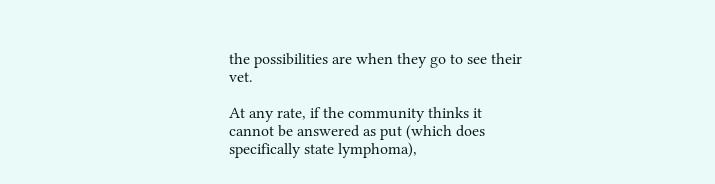the possibilities are when they go to see their vet.

At any rate, if the community thinks it cannot be answered as put (which does specifically state lymphoma),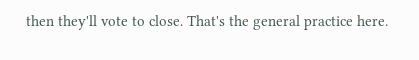then they'll vote to close. That's the general practice here.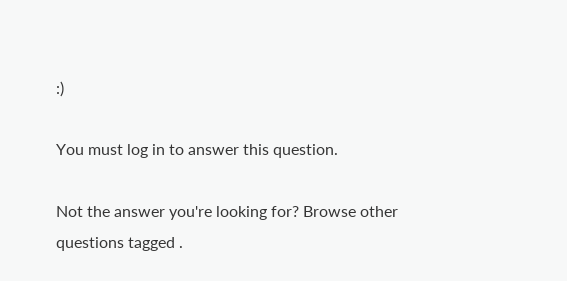:)

You must log in to answer this question.

Not the answer you're looking for? Browse other questions tagged .